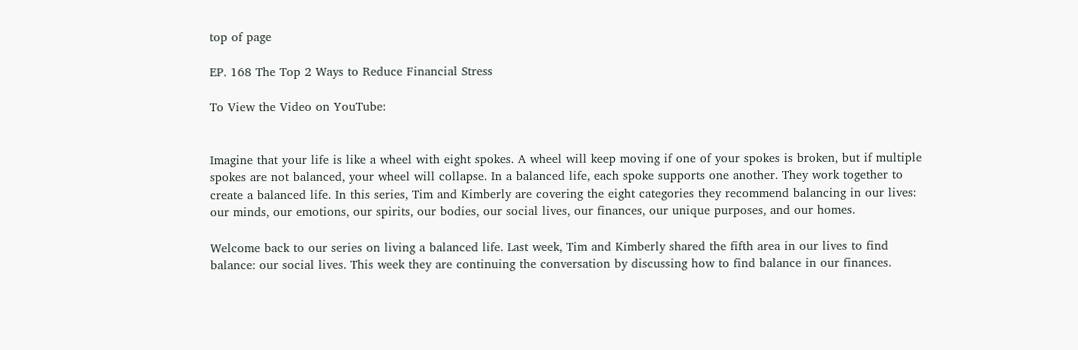top of page

EP. 168 The Top 2 Ways to Reduce Financial Stress

To View the Video on YouTube:


Imagine that your life is like a wheel with eight spokes. A wheel will keep moving if one of your spokes is broken, but if multiple spokes are not balanced, your wheel will collapse. In a balanced life, each spoke supports one another. They work together to create a balanced life. In this series, Tim and Kimberly are covering the eight categories they recommend balancing in our lives: our minds, our emotions, our spirits, our bodies, our social lives, our finances, our unique purposes, and our homes.

Welcome back to our series on living a balanced life. Last week, Tim and Kimberly shared the fifth area in our lives to find balance: our social lives. This week they are continuing the conversation by discussing how to find balance in our finances.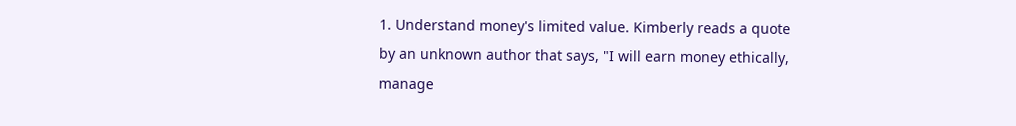1. Understand money's limited value. Kimberly reads a quote by an unknown author that says, "I will earn money ethically, manage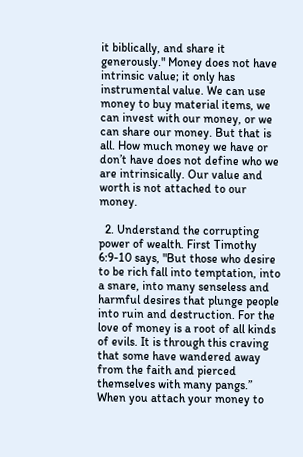it biblically, and share it generously." Money does not have intrinsic value; it only has instrumental value. We can use money to buy material items, we can invest with our money, or we can share our money. But that is all. How much money we have or don’t have does not define who we are intrinsically. Our value and worth is not attached to our money.

  2. Understand the corrupting power of wealth. First Timothy 6:9-10 says, "But those who desire to be rich fall into temptation, into a snare, into many senseless and harmful desires that plunge people into ruin and destruction. For the love of money is a root of all kinds of evils. It is through this craving that some have wandered away from the faith and pierced themselves with many pangs.” When you attach your money to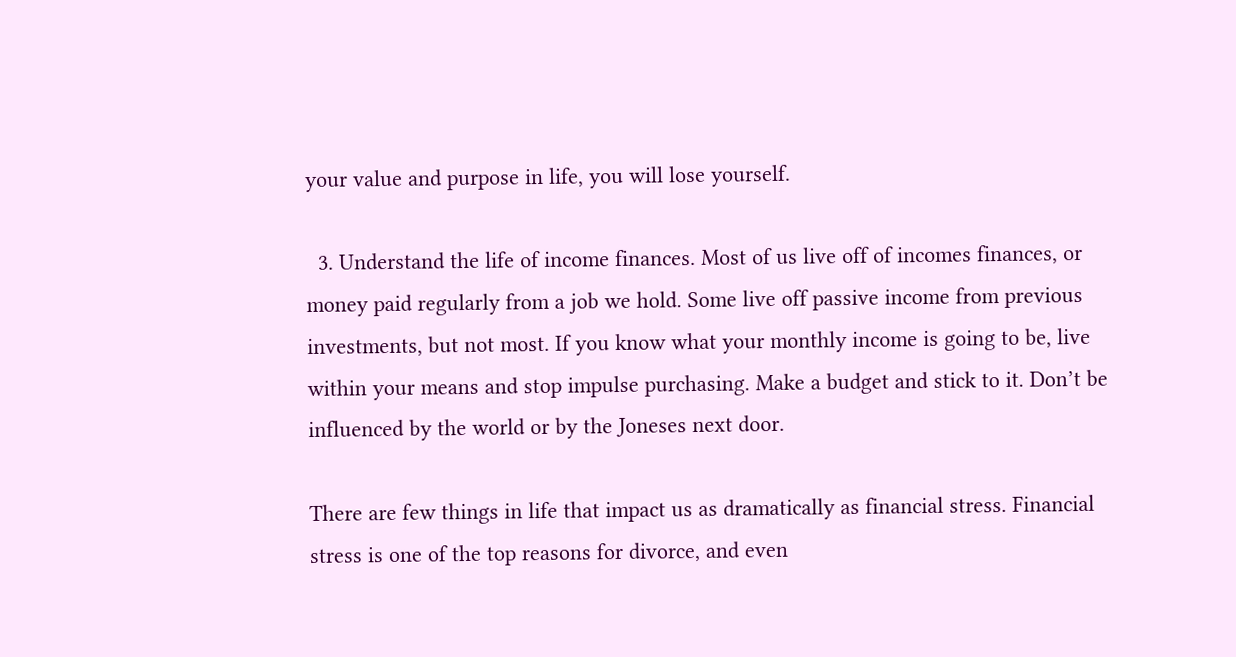your value and purpose in life, you will lose yourself.

  3. Understand the life of income finances. Most of us live off of incomes finances, or money paid regularly from a job we hold. Some live off passive income from previous investments, but not most. If you know what your monthly income is going to be, live within your means and stop impulse purchasing. Make a budget and stick to it. Don’t be influenced by the world or by the Joneses next door.

There are few things in life that impact us as dramatically as financial stress. Financial stress is one of the top reasons for divorce, and even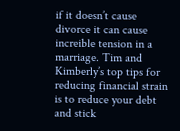if it doesn’t cause divorce it can cause increible tension in a marriage. Tim and Kimberly’s top tips for reducing financial strain is to reduce your debt and stick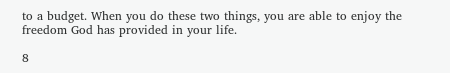to a budget. When you do these two things, you are able to enjoy the freedom God has provided in your life.

8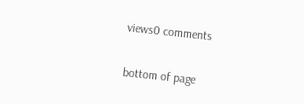views0 comments


bottom of page